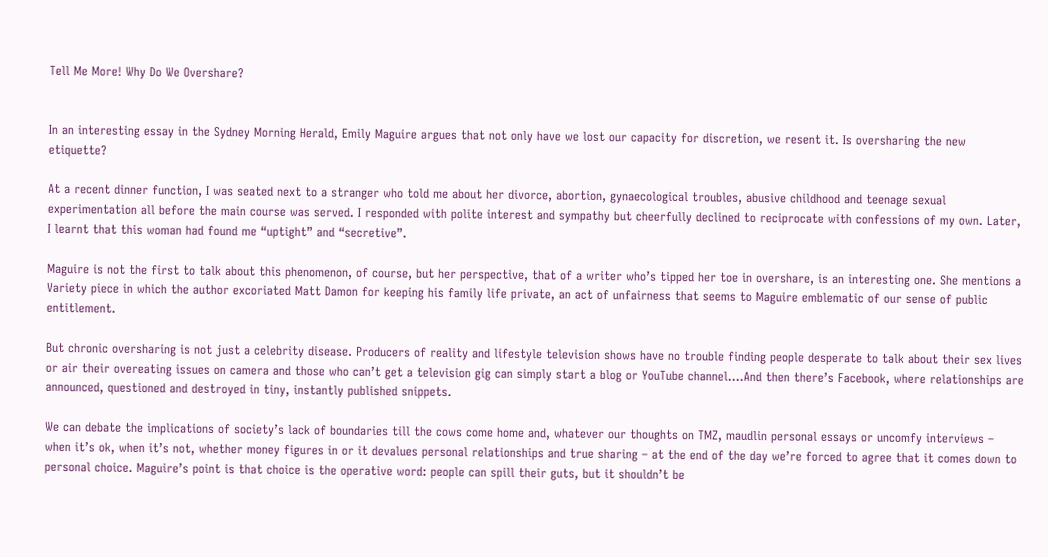Tell Me More! Why Do We Overshare?


In an interesting essay in the Sydney Morning Herald, Emily Maguire argues that not only have we lost our capacity for discretion, we resent it. Is oversharing the new etiquette?

At a recent dinner function, I was seated next to a stranger who told me about her divorce, abortion, gynaecological troubles, abusive childhood and teenage sexual experimentation all before the main course was served. I responded with polite interest and sympathy but cheerfully declined to reciprocate with confessions of my own. Later, I learnt that this woman had found me “uptight” and “secretive”.

Maguire is not the first to talk about this phenomenon, of course, but her perspective, that of a writer who’s tipped her toe in overshare, is an interesting one. She mentions a Variety piece in which the author excoriated Matt Damon for keeping his family life private, an act of unfairness that seems to Maguire emblematic of our sense of public entitlement.

But chronic oversharing is not just a celebrity disease. Producers of reality and lifestyle television shows have no trouble finding people desperate to talk about their sex lives or air their overeating issues on camera and those who can’t get a television gig can simply start a blog or YouTube channel….And then there’s Facebook, where relationships are announced, questioned and destroyed in tiny, instantly published snippets.

We can debate the implications of society’s lack of boundaries till the cows come home and, whatever our thoughts on TMZ, maudlin personal essays or uncomfy interviews – when it’s ok, when it’s not, whether money figures in or it devalues personal relationships and true sharing – at the end of the day we’re forced to agree that it comes down to personal choice. Maguire’s point is that choice is the operative word: people can spill their guts, but it shouldn’t be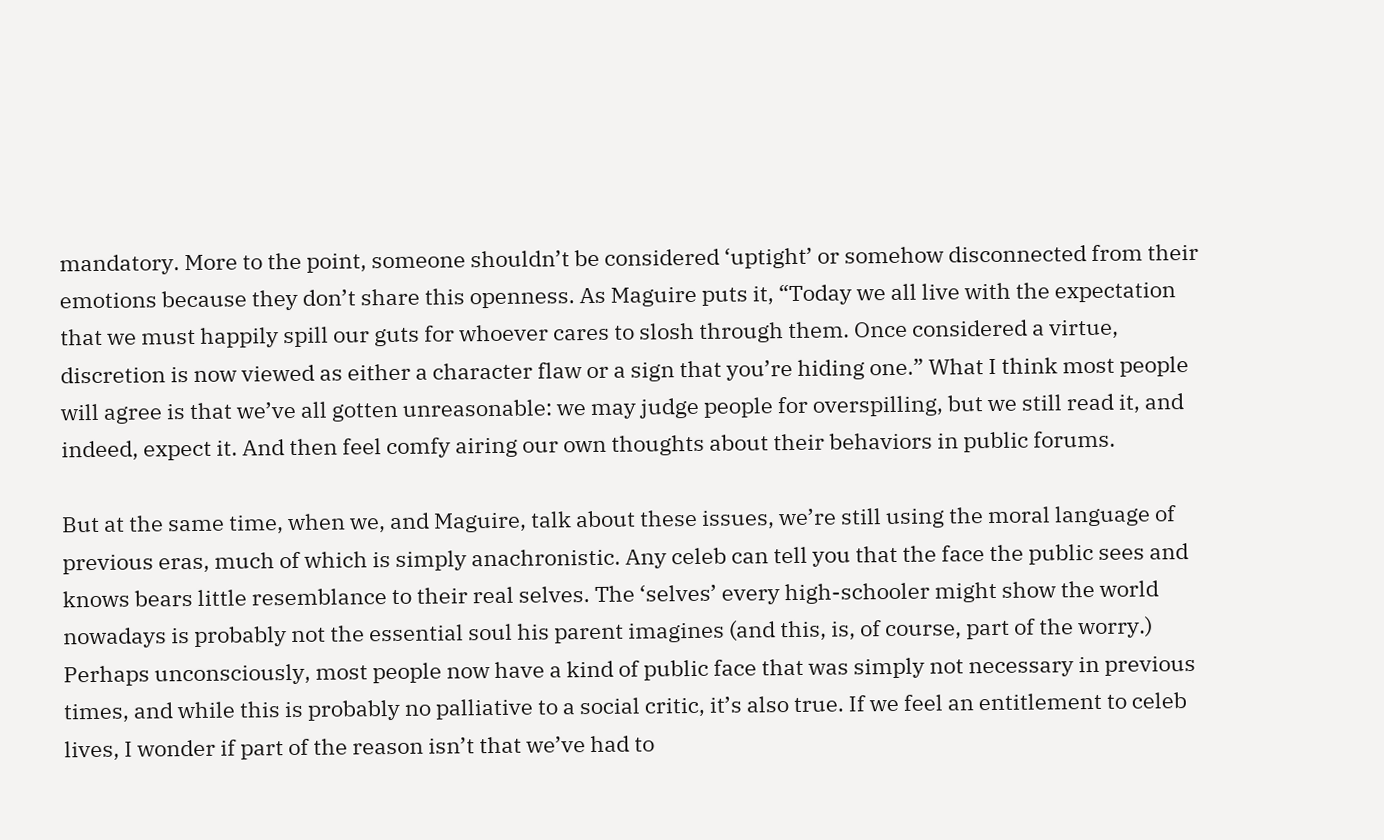mandatory. More to the point, someone shouldn’t be considered ‘uptight’ or somehow disconnected from their emotions because they don’t share this openness. As Maguire puts it, “Today we all live with the expectation that we must happily spill our guts for whoever cares to slosh through them. Once considered a virtue, discretion is now viewed as either a character flaw or a sign that you’re hiding one.” What I think most people will agree is that we’ve all gotten unreasonable: we may judge people for overspilling, but we still read it, and indeed, expect it. And then feel comfy airing our own thoughts about their behaviors in public forums.

But at the same time, when we, and Maguire, talk about these issues, we’re still using the moral language of previous eras, much of which is simply anachronistic. Any celeb can tell you that the face the public sees and knows bears little resemblance to their real selves. The ‘selves’ every high-schooler might show the world nowadays is probably not the essential soul his parent imagines (and this, is, of course, part of the worry.) Perhaps unconsciously, most people now have a kind of public face that was simply not necessary in previous times, and while this is probably no palliative to a social critic, it’s also true. If we feel an entitlement to celeb lives, I wonder if part of the reason isn’t that we’ve had to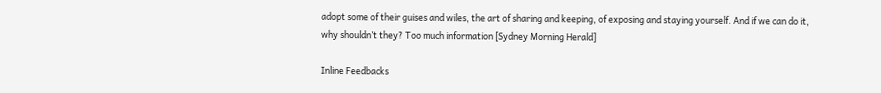adopt some of their guises and wiles, the art of sharing and keeping, of exposing and staying yourself. And if we can do it, why shouldn’t they? Too much information [Sydney Morning Herald]

Inline Feedbacks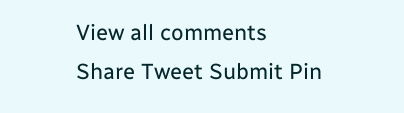View all comments
Share Tweet Submit Pin